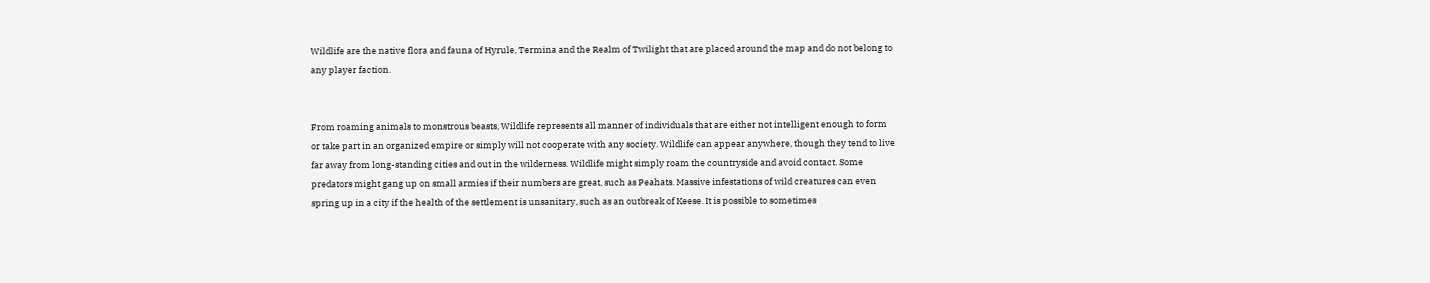Wildlife are the native flora and fauna of Hyrule, Termina and the Realm of Twilight that are placed around the map and do not belong to any player faction.


From roaming animals to monstrous beasts, Wildlife represents all manner of individuals that are either not intelligent enough to form or take part in an organized empire or simply will not cooperate with any society. Wildlife can appear anywhere, though they tend to live far away from long-standing cities and out in the wilderness. Wildlife might simply roam the countryside and avoid contact. Some predators might gang up on small armies if their numbers are great, such as Peahats. Massive infestations of wild creatures can even spring up in a city if the health of the settlement is unsanitary, such as an outbreak of Keese. It is possible to sometimes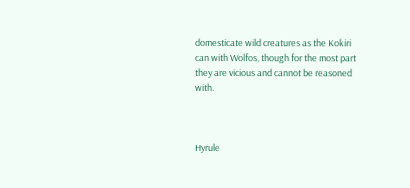domesticate wild creatures as the Kokiri can with Wolfos, though for the most part they are vicious and cannot be reasoned with.



Hyrule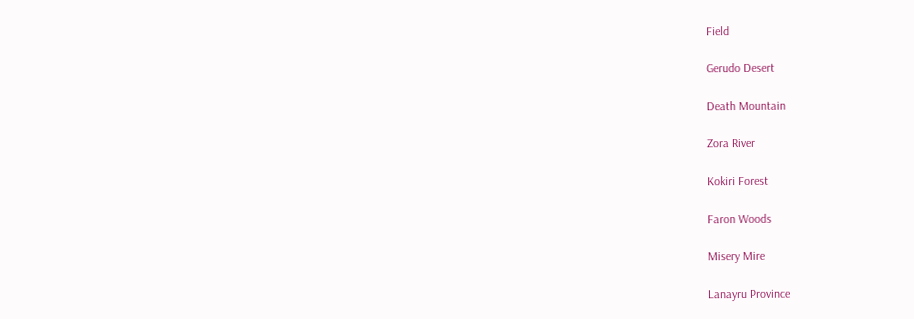Field

Gerudo Desert

Death Mountain

Zora River

Kokiri Forest

Faron Woods

Misery Mire

Lanayru Province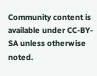Community content is available under CC-BY-SA unless otherwise noted.